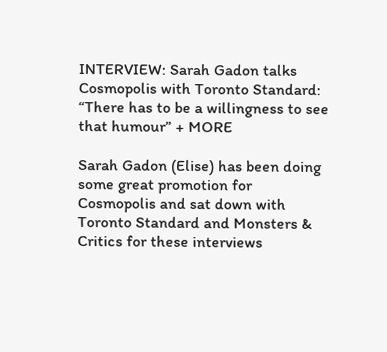INTERVIEW: Sarah Gadon talks Cosmopolis with Toronto Standard: “There has to be a willingness to see that humour” + MORE

Sarah Gadon (Elise) has been doing some great promotion for Cosmopolis and sat down with Toronto Standard and Monsters & Critics for these interviews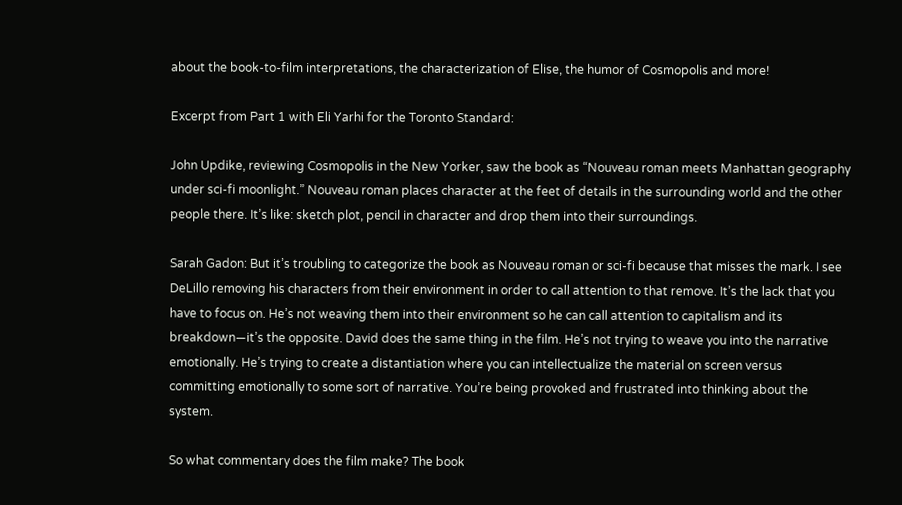about the book-to-film interpretations, the characterization of Elise, the humor of Cosmopolis and more!

Excerpt from Part 1 with Eli Yarhi for the Toronto Standard:

John Updike, reviewing Cosmopolis in the New Yorker, saw the book as “Nouveau roman meets Manhattan geography under sci-fi moonlight.” Nouveau roman places character at the feet of details in the surrounding world and the other people there. It’s like: sketch plot, pencil in character and drop them into their surroundings.

Sarah Gadon: But it’s troubling to categorize the book as Nouveau roman or sci-fi because that misses the mark. I see DeLillo removing his characters from their environment in order to call attention to that remove. It’s the lack that you have to focus on. He’s not weaving them into their environment so he can call attention to capitalism and its breakdown—it’s the opposite. David does the same thing in the film. He’s not trying to weave you into the narrative emotionally. He’s trying to create a distantiation where you can intellectualize the material on screen versus committing emotionally to some sort of narrative. You’re being provoked and frustrated into thinking about the system.

So what commentary does the film make? The book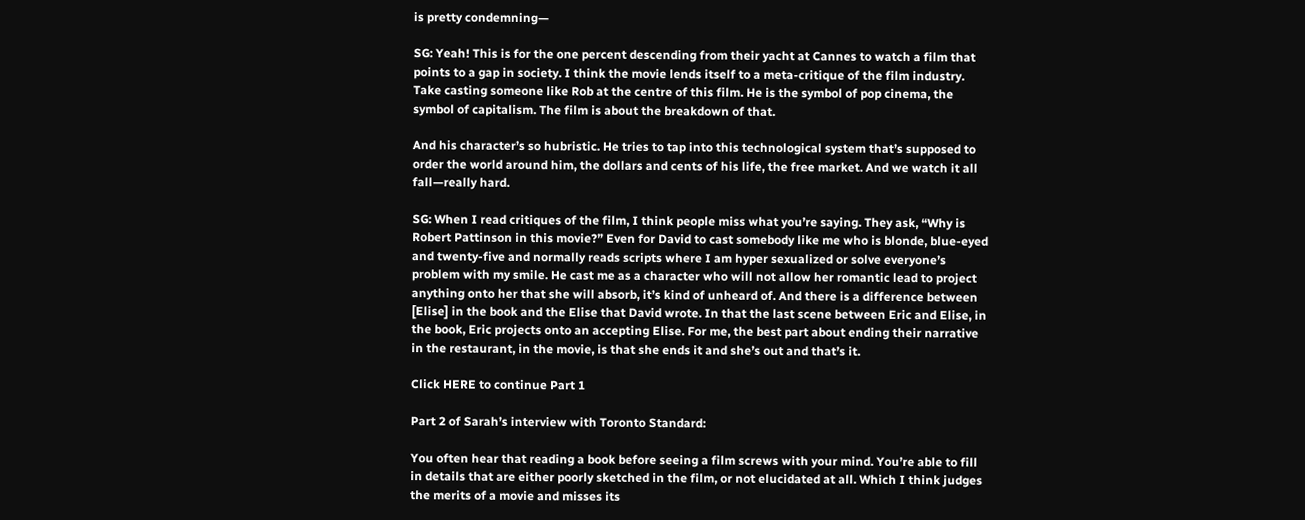is pretty condemning—

SG: Yeah! This is for the one percent descending from their yacht at Cannes to watch a film that points to a gap in society. I think the movie lends itself to a meta-critique of the film industry. Take casting someone like Rob at the centre of this film. He is the symbol of pop cinema, the symbol of capitalism. The film is about the breakdown of that.

And his character’s so hubristic. He tries to tap into this technological system that’s supposed to order the world around him, the dollars and cents of his life, the free market. And we watch it all fall—really hard.

SG: When I read critiques of the film, I think people miss what you’re saying. They ask, “Why is Robert Pattinson in this movie?” Even for David to cast somebody like me who is blonde, blue-eyed and twenty-five and normally reads scripts where I am hyper sexualized or solve everyone’s problem with my smile. He cast me as a character who will not allow her romantic lead to project anything onto her that she will absorb, it’s kind of unheard of. And there is a difference between [Elise] in the book and the Elise that David wrote. In that the last scene between Eric and Elise, in the book, Eric projects onto an accepting Elise. For me, the best part about ending their narrative in the restaurant, in the movie, is that she ends it and she’s out and that’s it.

Click HERE to continue Part 1

Part 2 of Sarah’s interview with Toronto Standard:

You often hear that reading a book before seeing a film screws with your mind. You’re able to fill in details that are either poorly sketched in the film, or not elucidated at all. Which I think judges the merits of a movie and misses its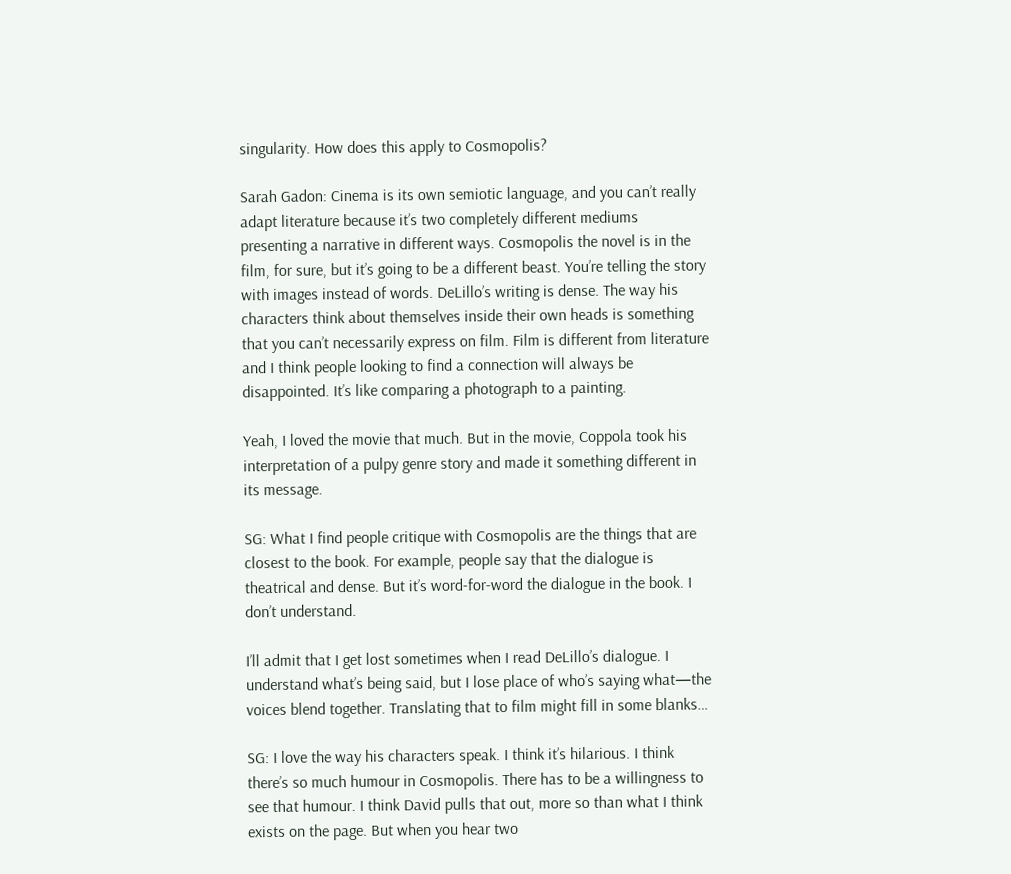singularity. How does this apply to Cosmopolis?

Sarah Gadon: Cinema is its own semiotic language, and you can’t really adapt literature because it’s two completely different mediums presenting a narrative in different ways. Cosmopolis the novel is in the film, for sure, but it’s going to be a different beast. You’re telling the story with images instead of words. DeLillo’s writing is dense. The way his characters think about themselves inside their own heads is something that you can’t necessarily express on film. Film is different from literature and I think people looking to find a connection will always be disappointed. It’s like comparing a photograph to a painting.

Yeah, I loved the movie that much. But in the movie, Coppola took his interpretation of a pulpy genre story and made it something different in its message.

SG: What I find people critique with Cosmopolis are the things that are closest to the book. For example, people say that the dialogue is theatrical and dense. But it’s word-for-word the dialogue in the book. I don’t understand.

I’ll admit that I get lost sometimes when I read DeLillo’s dialogue. I understand what’s being said, but I lose place of who’s saying what—the voices blend together. Translating that to film might fill in some blanks…

SG: I love the way his characters speak. I think it’s hilarious. I think there’s so much humour in Cosmopolis. There has to be a willingness to see that humour. I think David pulls that out, more so than what I think exists on the page. But when you hear two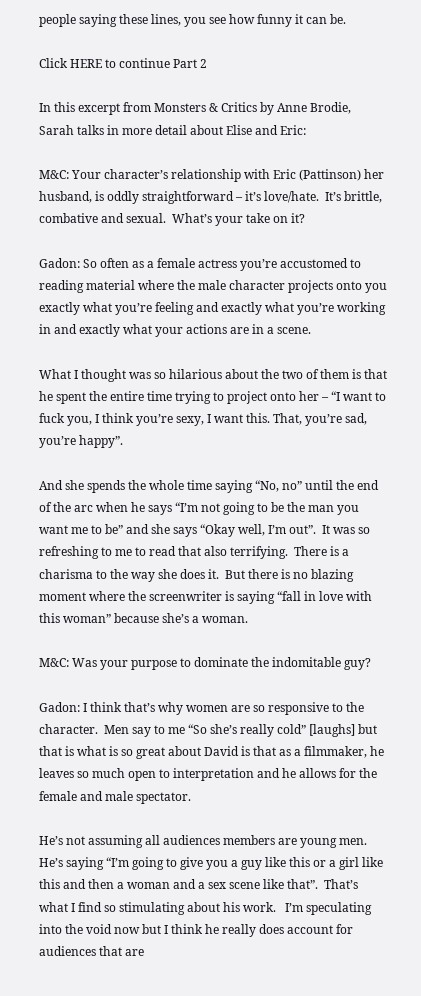people saying these lines, you see how funny it can be.

Click HERE to continue Part 2

In this excerpt from Monsters & Critics by Anne Brodie, Sarah talks in more detail about Elise and Eric:

M&C: Your character’s relationship with Eric (Pattinson) her husband, is oddly straightforward – it’s love/hate.  It’s brittle, combative and sexual.  What’s your take on it?

Gadon: So often as a female actress you’re accustomed to reading material where the male character projects onto you exactly what you’re feeling and exactly what you’re working in and exactly what your actions are in a scene.

What I thought was so hilarious about the two of them is that he spent the entire time trying to project onto her – “I want to fuck you, I think you’re sexy, I want this. That, you’re sad, you’re happy”.

And she spends the whole time saying “No, no” until the end of the arc when he says “I’m not going to be the man you want me to be” and she says “Okay well, I’m out”.  It was so refreshing to me to read that also terrifying.  There is a charisma to the way she does it.  But there is no blazing moment where the screenwriter is saying “fall in love with this woman” because she’s a woman.

M&C: Was your purpose to dominate the indomitable guy?

Gadon: I think that’s why women are so responsive to the character.  Men say to me “So she’s really cold” [laughs] but that is what is so great about David is that as a filmmaker, he leaves so much open to interpretation and he allows for the female and male spectator.

He’s not assuming all audiences members are young men.   He’s saying “I’m going to give you a guy like this or a girl like this and then a woman and a sex scene like that”.  That’s what I find so stimulating about his work.   I’m speculating into the void now but I think he really does account for audiences that are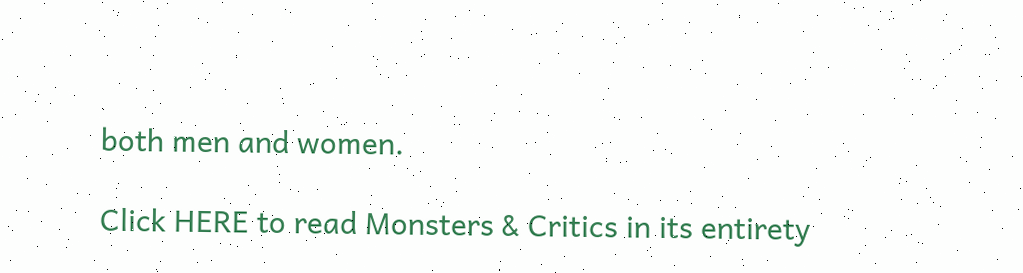both men and women.

Click HERE to read Monsters & Critics in its entirety